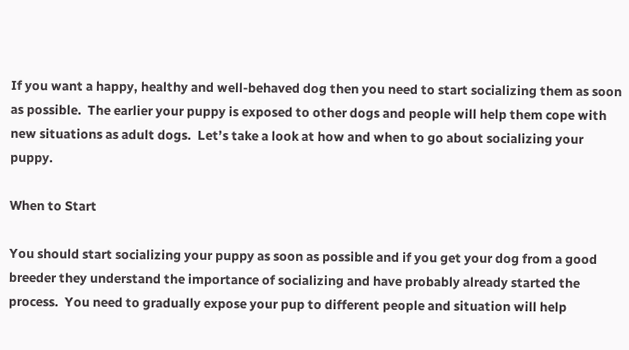If you want a happy, healthy and well-behaved dog then you need to start socializing them as soon as possible.  The earlier your puppy is exposed to other dogs and people will help them cope with new situations as adult dogs.  Let’s take a look at how and when to go about socializing your puppy.

When to Start

You should start socializing your puppy as soon as possible and if you get your dog from a good breeder they understand the importance of socializing and have probably already started the process.  You need to gradually expose your pup to different people and situation will help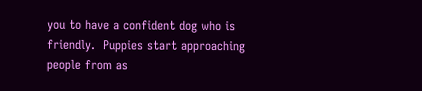you to have a confident dog who is friendly.  Puppies start approaching people from as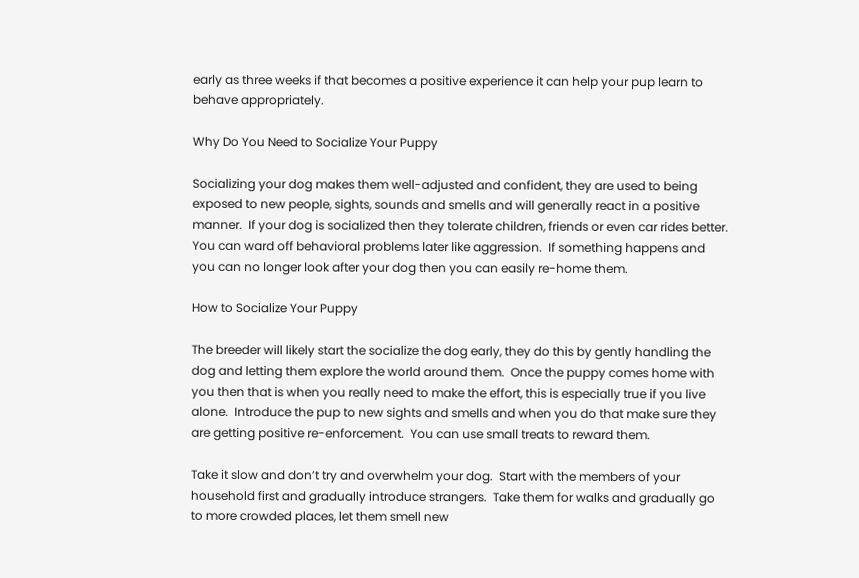early as three weeks if that becomes a positive experience it can help your pup learn to behave appropriately.

Why Do You Need to Socialize Your Puppy

Socializing your dog makes them well-adjusted and confident, they are used to being exposed to new people, sights, sounds and smells and will generally react in a positive manner.  If your dog is socialized then they tolerate children, friends or even car rides better.  You can ward off behavioral problems later like aggression.  If something happens and you can no longer look after your dog then you can easily re-home them.

How to Socialize Your Puppy

The breeder will likely start the socialize the dog early, they do this by gently handling the dog and letting them explore the world around them.  Once the puppy comes home with you then that is when you really need to make the effort, this is especially true if you live alone.  Introduce the pup to new sights and smells and when you do that make sure they are getting positive re-enforcement.  You can use small treats to reward them.

Take it slow and don’t try and overwhelm your dog.  Start with the members of your household first and gradually introduce strangers.  Take them for walks and gradually go to more crowded places, let them smell new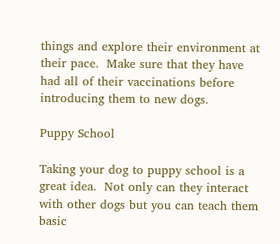things and explore their environment at their pace.  Make sure that they have had all of their vaccinations before introducing them to new dogs.

Puppy School

Taking your dog to puppy school is a great idea.  Not only can they interact with other dogs but you can teach them basic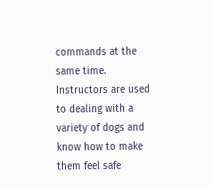commands at the same time.  Instructors are used to dealing with a variety of dogs and know how to make them feel safe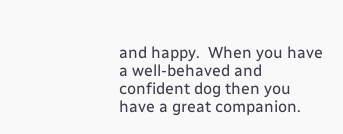and happy.  When you have a well-behaved and confident dog then you have a great companion.